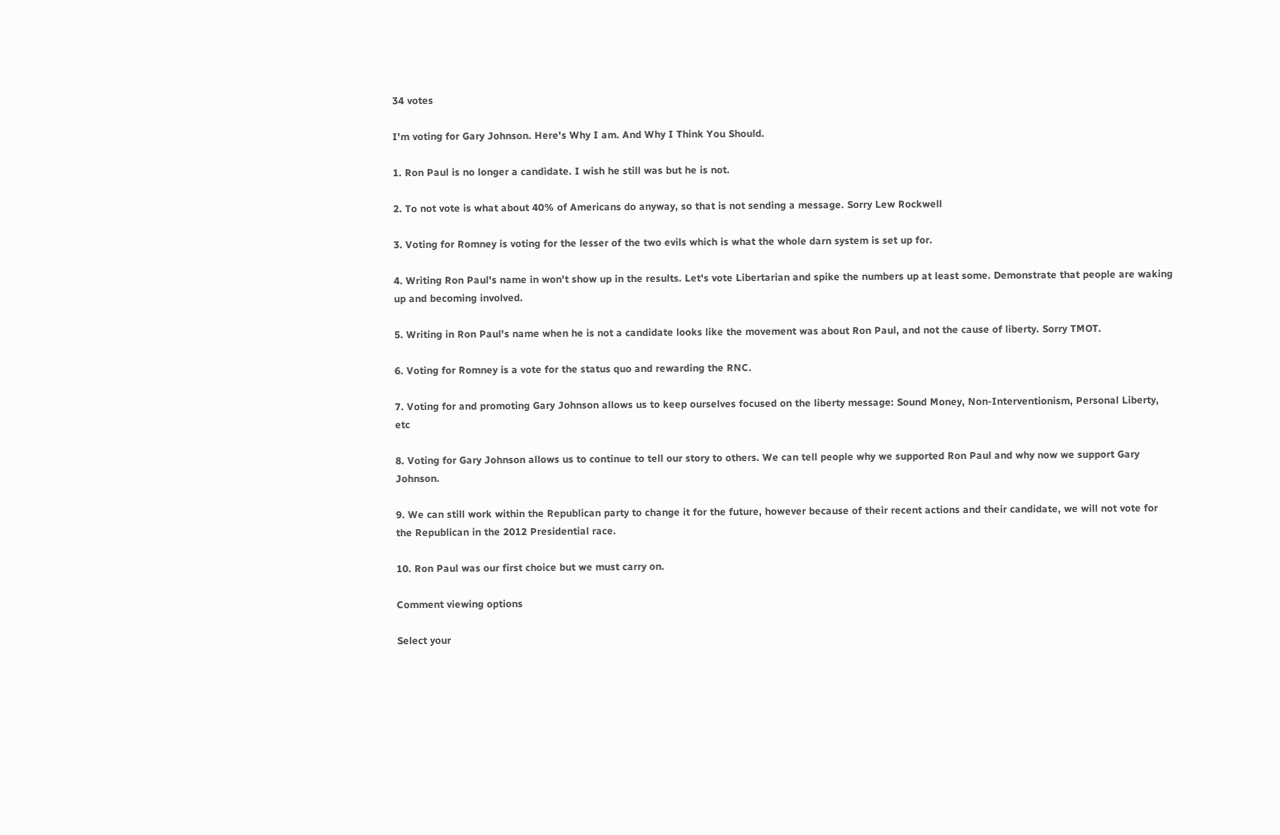34 votes

I'm voting for Gary Johnson. Here's Why I am. And Why I Think You Should.

1. Ron Paul is no longer a candidate. I wish he still was but he is not.

2. To not vote is what about 40% of Americans do anyway, so that is not sending a message. Sorry Lew Rockwell

3. Voting for Romney is voting for the lesser of the two evils which is what the whole darn system is set up for.

4. Writing Ron Paul's name in won't show up in the results. Let's vote Libertarian and spike the numbers up at least some. Demonstrate that people are waking up and becoming involved.

5. Writing in Ron Paul's name when he is not a candidate looks like the movement was about Ron Paul, and not the cause of liberty. Sorry TMOT.

6. Voting for Romney is a vote for the status quo and rewarding the RNC.

7. Voting for and promoting Gary Johnson allows us to keep ourselves focused on the liberty message: Sound Money, Non-Interventionism, Personal Liberty, etc

8. Voting for Gary Johnson allows us to continue to tell our story to others. We can tell people why we supported Ron Paul and why now we support Gary Johnson.

9. We can still work within the Republican party to change it for the future, however because of their recent actions and their candidate, we will not vote for the Republican in the 2012 Presidential race.

10. Ron Paul was our first choice but we must carry on.

Comment viewing options

Select your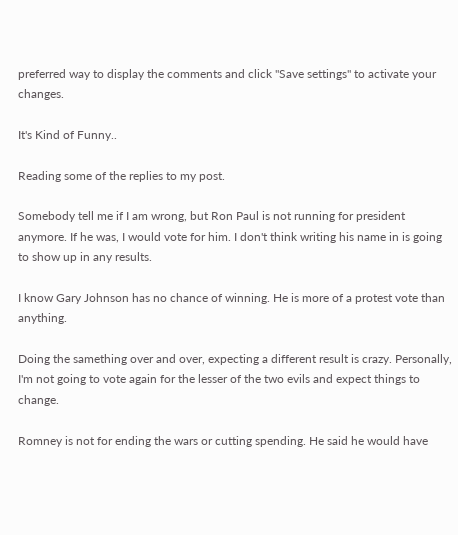preferred way to display the comments and click "Save settings" to activate your changes.

It's Kind of Funny..

Reading some of the replies to my post.

Somebody tell me if I am wrong, but Ron Paul is not running for president anymore. If he was, I would vote for him. I don't think writing his name in is going to show up in any results.

I know Gary Johnson has no chance of winning. He is more of a protest vote than anything.

Doing the samething over and over, expecting a different result is crazy. Personally, I'm not going to vote again for the lesser of the two evils and expect things to change.

Romney is not for ending the wars or cutting spending. He said he would have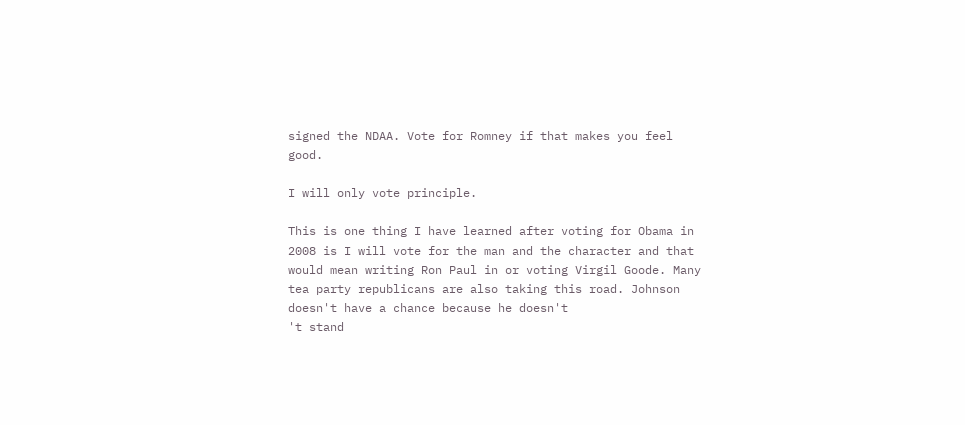signed the NDAA. Vote for Romney if that makes you feel good.

I will only vote principle.

This is one thing I have learned after voting for Obama in 2008 is I will vote for the man and the character and that would mean writing Ron Paul in or voting Virgil Goode. Many tea party republicans are also taking this road. Johnson doesn't have a chance because he doesn't
't stand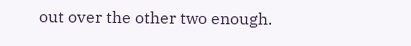out over the other two enough.